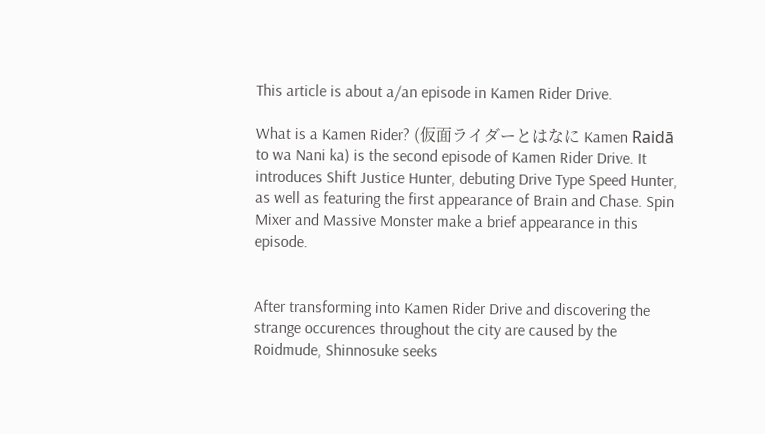This article is about a/an episode in Kamen Rider Drive.

What is a Kamen Rider? (仮面ライダーとはなに Kamen Raidā to wa Nani ka) is the second episode of Kamen Rider Drive. It introduces Shift Justice Hunter, debuting Drive Type Speed Hunter, as well as featuring the first appearance of Brain and Chase. Spin Mixer and Massive Monster make a brief appearance in this episode.


After transforming into Kamen Rider Drive and discovering the strange occurences throughout the city are caused by the Roidmude, Shinnosuke seeks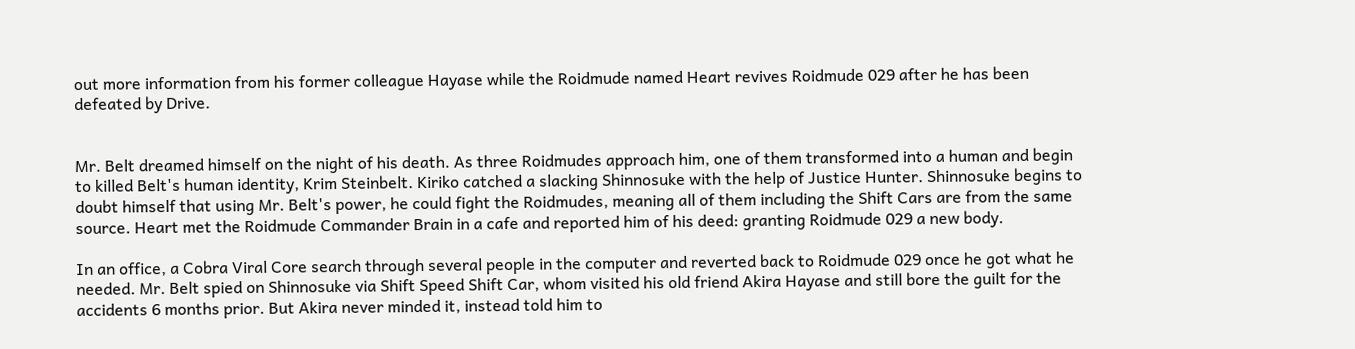out more information from his former colleague Hayase while the Roidmude named Heart revives Roidmude 029 after he has been defeated by Drive.


Mr. Belt dreamed himself on the night of his death. As three Roidmudes approach him, one of them transformed into a human and begin to killed Belt's human identity, Krim Steinbelt. Kiriko catched a slacking Shinnosuke with the help of Justice Hunter. Shinnosuke begins to doubt himself that using Mr. Belt's power, he could fight the Roidmudes, meaning all of them including the Shift Cars are from the same source. Heart met the Roidmude Commander Brain in a cafe and reported him of his deed: granting Roidmude 029 a new body.

In an office, a Cobra Viral Core search through several people in the computer and reverted back to Roidmude 029 once he got what he needed. Mr. Belt spied on Shinnosuke via Shift Speed Shift Car, whom visited his old friend Akira Hayase and still bore the guilt for the accidents 6 months prior. But Akira never minded it, instead told him to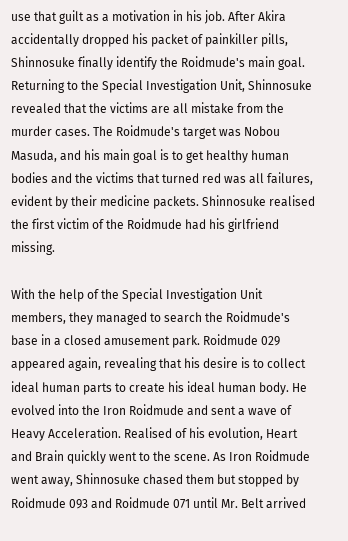use that guilt as a motivation in his job. After Akira accidentally dropped his packet of painkiller pills, Shinnosuke finally identify the Roidmude's main goal. Returning to the Special Investigation Unit, Shinnosuke revealed that the victims are all mistake from the murder cases. The Roidmude's target was Nobou Masuda, and his main goal is to get healthy human bodies and the victims that turned red was all failures, evident by their medicine packets. Shinnosuke realised the first victim of the Roidmude had his girlfriend missing.

With the help of the Special Investigation Unit members, they managed to search the Roidmude's base in a closed amusement park. Roidmude 029 appeared again, revealing that his desire is to collect ideal human parts to create his ideal human body. He evolved into the Iron Roidmude and sent a wave of Heavy Acceleration. Realised of his evolution, Heart and Brain quickly went to the scene. As Iron Roidmude went away, Shinnosuke chased them but stopped by Roidmude 093 and Roidmude 071 until Mr. Belt arrived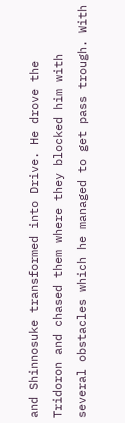and Shinnosuke transformed into Drive. He drove the Tridoron and chased them where they blocked him with several obstacles which he managed to get pass trough. With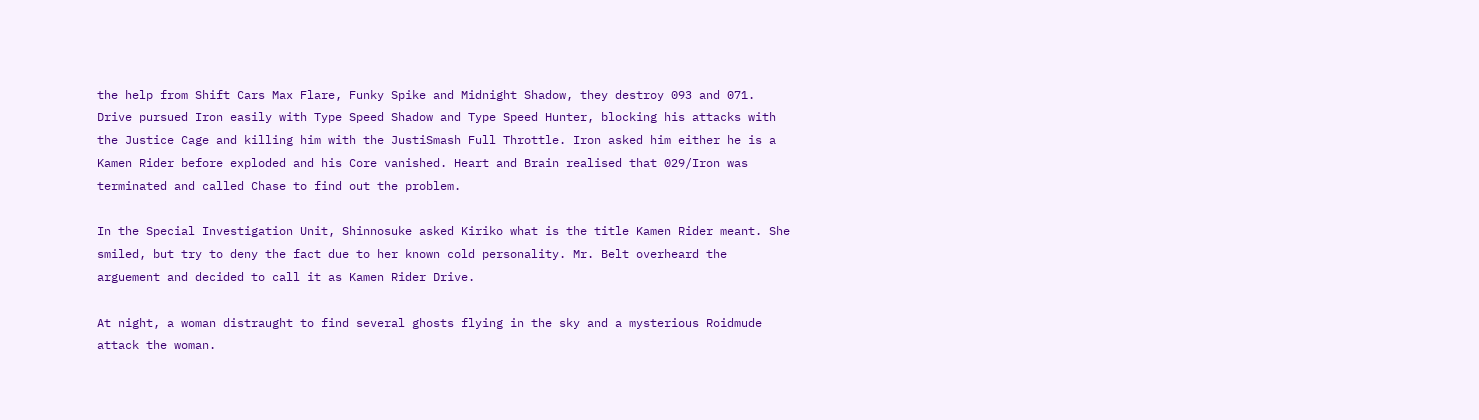the help from Shift Cars Max Flare, Funky Spike and Midnight Shadow, they destroy 093 and 071. Drive pursued Iron easily with Type Speed Shadow and Type Speed Hunter, blocking his attacks with the Justice Cage and killing him with the JustiSmash Full Throttle. Iron asked him either he is a Kamen Rider before exploded and his Core vanished. Heart and Brain realised that 029/Iron was terminated and called Chase to find out the problem.

In the Special Investigation Unit, Shinnosuke asked Kiriko what is the title Kamen Rider meant. She smiled, but try to deny the fact due to her known cold personality. Mr. Belt overheard the arguement and decided to call it as Kamen Rider Drive.

At night, a woman distraught to find several ghosts flying in the sky and a mysterious Roidmude attack the woman.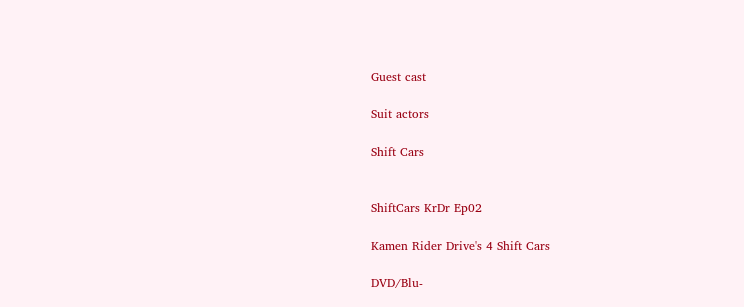Guest cast

Suit actors

Shift Cars


ShiftCars KrDr Ep02

Kamen Rider Drive's 4 Shift Cars

DVD/Blu-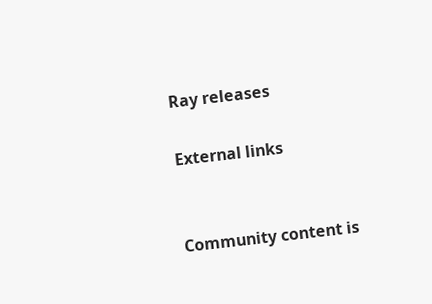Ray releases

External links


Community content is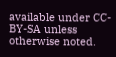available under CC-BY-SA unless otherwise noted.